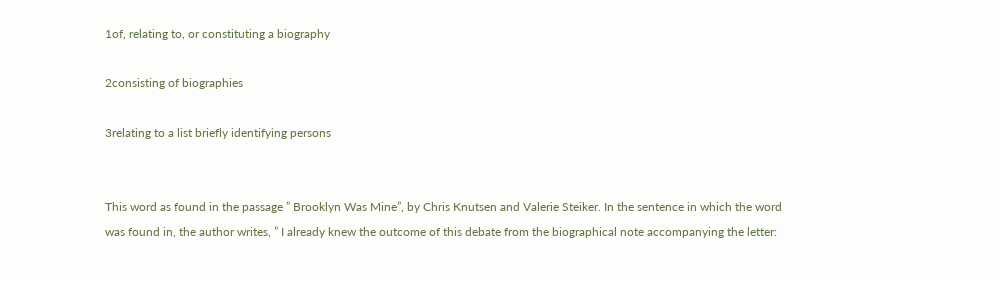1of, relating to, or constituting a biography

2consisting of biographies

3relating to a list briefly identifying persons


This word as found in the passage ” Brooklyn Was Mine”, by Chris Knutsen and Valerie Steiker. In the sentence in which the word was found in, the author writes, ” I already knew the outcome of this debate from the biographical note accompanying the letter: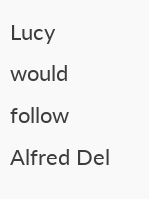Lucy would follow Alfred Del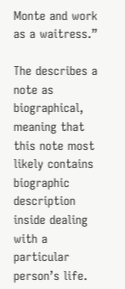Monte and work as a waitress.”

The describes a note as biographical, meaning that this note most likely contains biographic description inside dealing with a particular person’s life.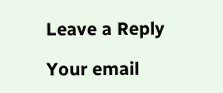Leave a Reply

Your email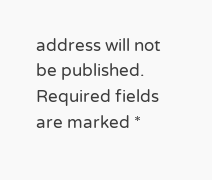address will not be published. Required fields are marked *